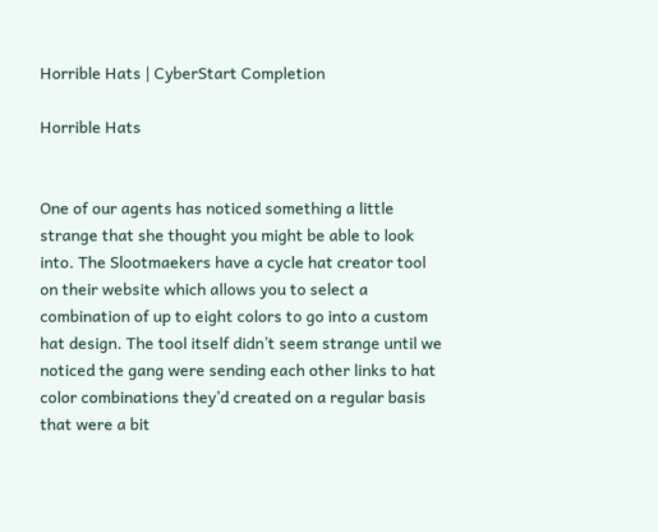Horrible Hats | CyberStart Completion

Horrible Hats


One of our agents has noticed something a little strange that she thought you might be able to look into. The Slootmaekers have a cycle hat creator tool on their website which allows you to select a combination of up to eight colors to go into a custom hat design. The tool itself didn’t seem strange until we noticed the gang were sending each other links to hat color combinations they’d created on a regular basis that were a bit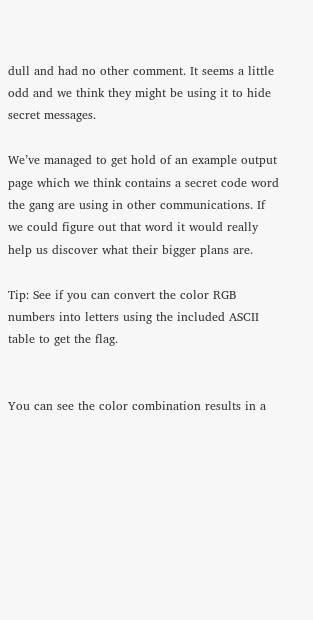dull and had no other comment. It seems a little odd and we think they might be using it to hide secret messages.

We’ve managed to get hold of an example output page which we think contains a secret code word the gang are using in other communications. If we could figure out that word it would really help us discover what their bigger plans are.

Tip: See if you can convert the color RGB numbers into letters using the included ASCII table to get the flag.


You can see the color combination results in a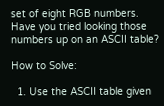set of eight RGB numbers. Have you tried looking those numbers up on an ASCII table?

How to Solve:

  1. Use the ASCII table given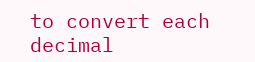to convert each decimal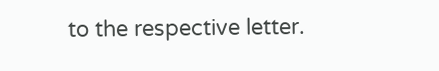to the respective letter.